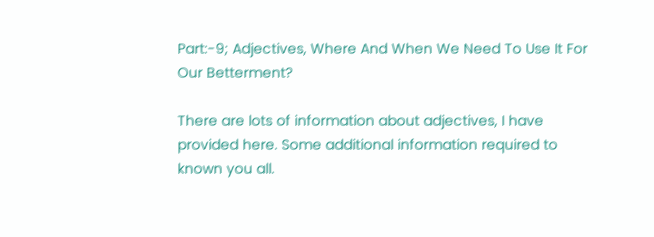Part:-9; Adjectives, Where And When We Need To Use It For Our Betterment?

There are lots of information about adjectives, I have provided here. Some additional information required to known you all.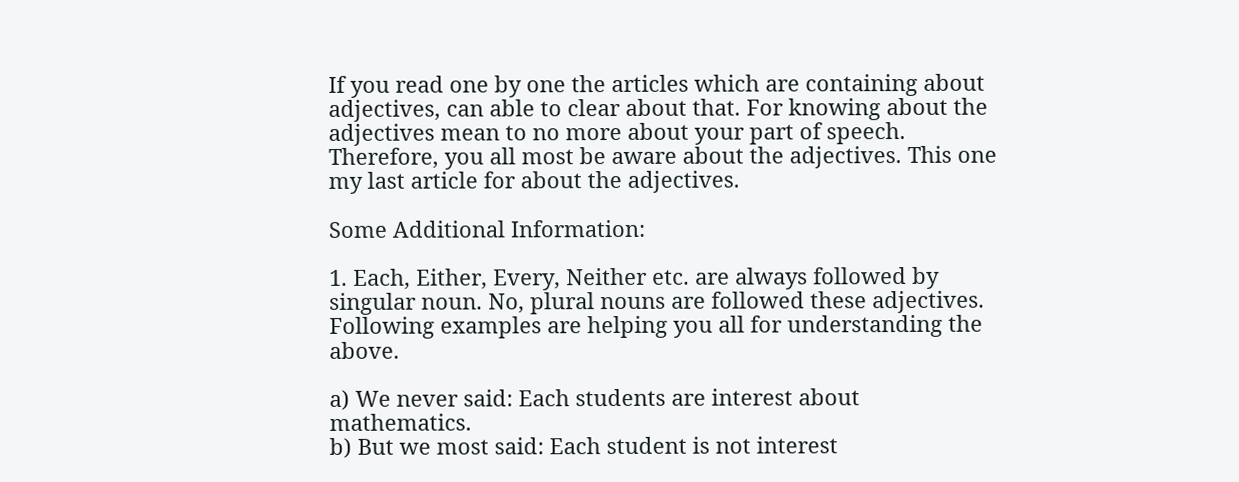If you read one by one the articles which are containing about adjectives, can able to clear about that. For knowing about the adjectives mean to no more about your part of speech. Therefore, you all most be aware about the adjectives. This one my last article for about the adjectives.

Some Additional Information:

1. Each, Either, Every, Neither etc. are always followed by singular noun. No, plural nouns are followed these adjectives. Following examples are helping you all for understanding the above.

a) We never said: Each students are interest about mathematics.
b) But we most said: Each student is not interest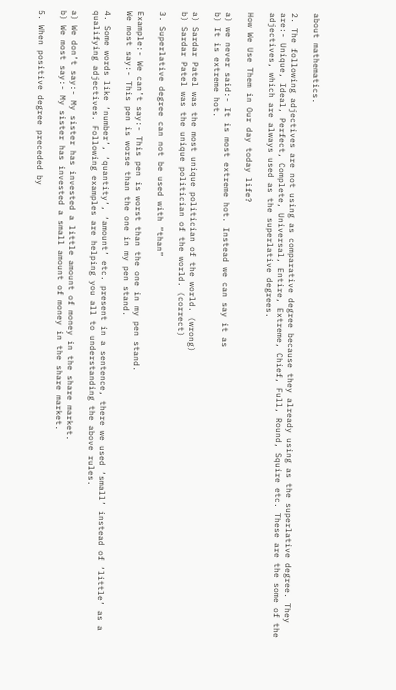about mathematics.

2. The following adjectives are not using as comparative degree because they already using as the superlative degree. They are:- Unique, Ideal, Perfect, Complete, Universal, Entire, Extreme, Chief, Full, Round, Squire etc. These are the some of the adjectives, which are always used as the superlative degrees.

How We Use Them in Our day today life?

a) we never said:- It is most extreme hot. Instead we can say it as
b) It is extreme hot.

a) Sardar Patel was the most unique politician of the world. (wrong)
b) Sardar Patel was the unique politician of the world. (correct)

3. Superlative degree can not be used with “than”

Example:- We can’t say:- This pen is worst than the one in my pen stand.
We most say:- This pen is worse than the one in my pen stand.

4. Some words like ‘number’, ‘quantity’, ‘amount’ etc. present in a sentence, there we used ‘small’ instead of ‘little’ as a qualifying adjectives. Following examples are helping you all to understanding the above rules.

a) We don’t say:- My sister has invested a little amount of money in the share market.
b) We most say:- My sister has invested a small amount of money in the share market.

5. When positive degree preceded by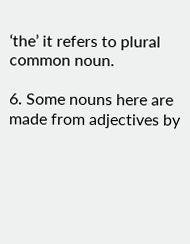‘the’ it refers to plural common noun.

6. Some nouns here are made from adjectives by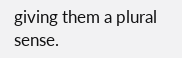giving them a plural sense.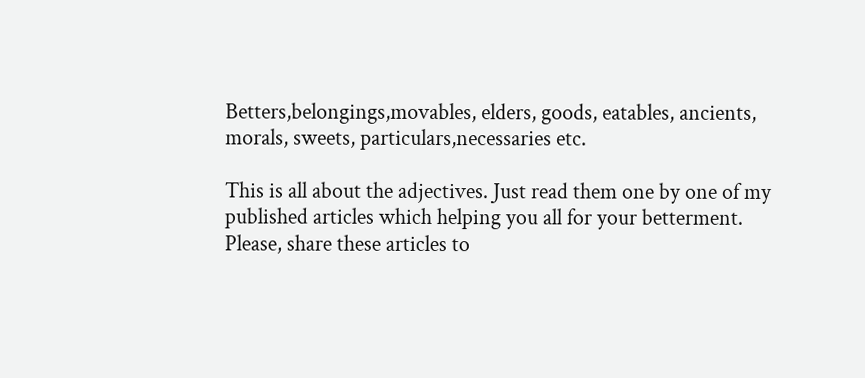Betters,belongings,movables, elders, goods, eatables, ancients, morals, sweets, particulars,necessaries etc.

This is all about the adjectives. Just read them one by one of my published articles which helping you all for your betterment. Please, share these articles to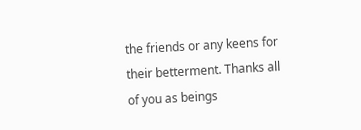the friends or any keens for their betterment. Thanks all of you as beings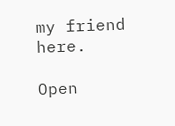my friend here.

Open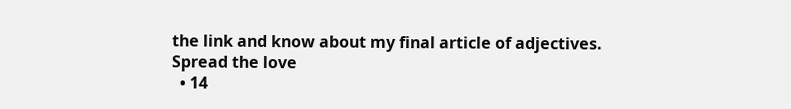the link and know about my final article of adjectives.
Spread the love
  • 14